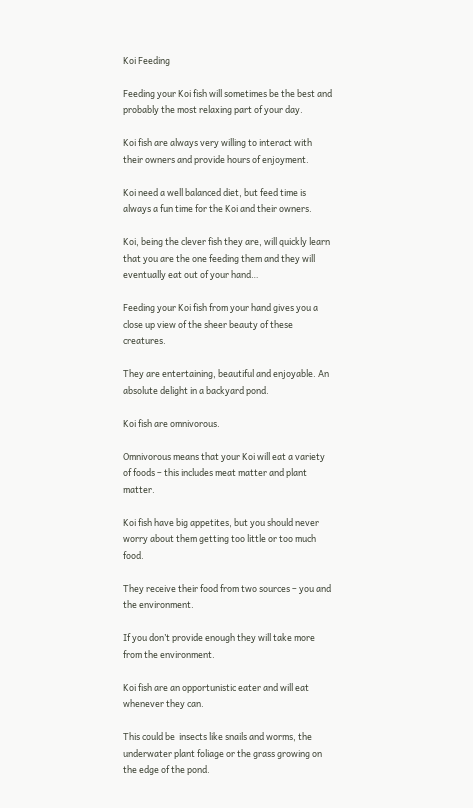Koi Feeding

Feeding your Koi fish will sometimes be the best and probably the most relaxing part of your day.

Koi fish are always very willing to interact with their owners and provide hours of enjoyment.

Koi need a well balanced diet, but feed time is always a fun time for the Koi and their owners.

Koi, being the clever fish they are, will quickly learn that you are the one feeding them and they will eventually eat out of your hand…

Feeding your Koi fish from your hand gives you a close up view of the sheer beauty of these creatures.

They are entertaining, beautiful and enjoyable. An absolute delight in a backyard pond.

Koi fish are omnivorous.

Omnivorous means that your Koi will eat a variety of foods – this includes meat matter and plant matter.

Koi fish have big appetites, but you should never worry about them getting too little or too much food.

They receive their food from two sources – you and the environment.

If you don’t provide enough they will take more from the environment.

Koi fish are an opportunistic eater and will eat whenever they can.

This could be  insects like snails and worms, the underwater plant foliage or the grass growing on the edge of the pond.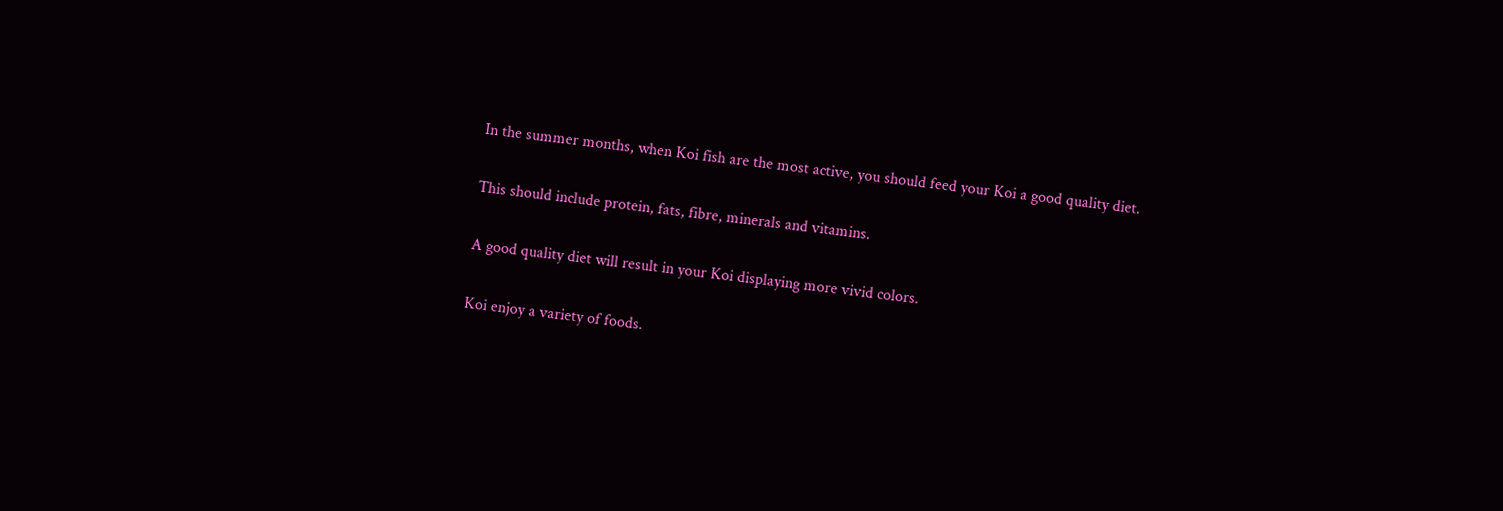In the summer months, when Koi fish are the most active, you should feed your Koi a good quality diet.

This should include protein, fats, fibre, minerals and vitamins.

A good quality diet will result in your Koi displaying more vivid colors.

Koi enjoy a variety of foods.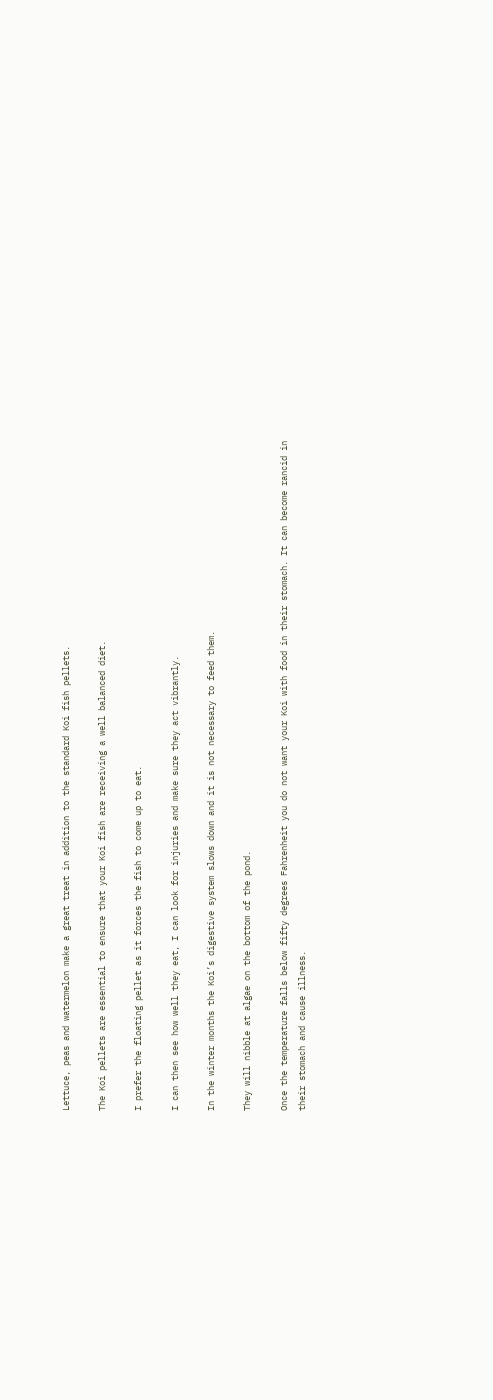Lettuce, peas and watermelon make a great treat in addition to the standard Koi fish pellets.

The Koi pellets are essential to ensure that your Koi fish are receiving a well balanced diet.

I prefer the floating pellet as it forces the fish to come up to eat.

I can then see how well they eat, I can look for injuries and make sure they act vibrantly.

In the winter months the Koi’s digestive system slows down and it is not necessary to feed them.

They will nibble at algae on the bottom of the pond.

Once the temperature falls below fifty degrees Fahrenheit you do not want your Koi with food in their stomach. It can become rancid in their stomach and cause illness.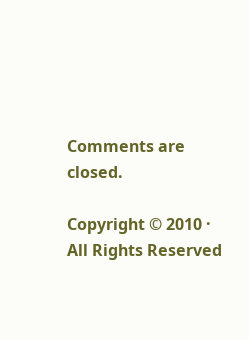Comments are closed.

Copyright © 2010 · All Rights Reserved